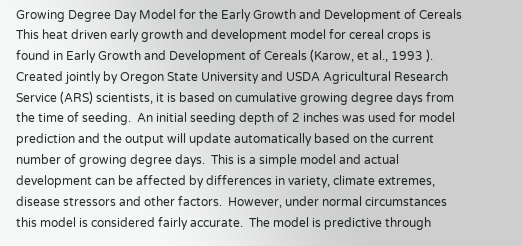Growing Degree Day Model for the Early Growth and Development of Cereals
This heat driven early growth and development model for cereal crops is found in Early Growth and Development of Cereals (Karow, et al., 1993 ). Created jointly by Oregon State University and USDA Agricultural Research Service (ARS) scientists, it is based on cumulative growing degree days from the time of seeding.  An initial seeding depth of 2 inches was used for model prediction and the output will update automatically based on the current number of growing degree days.  This is a simple model and actual development can be affected by differences in variety, climate extremes, disease stressors and other factors.  However, under normal circumstances this model is considered fairly accurate.  The model is predictive through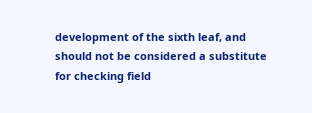development of the sixth leaf, and should not be considered a substitute for checking field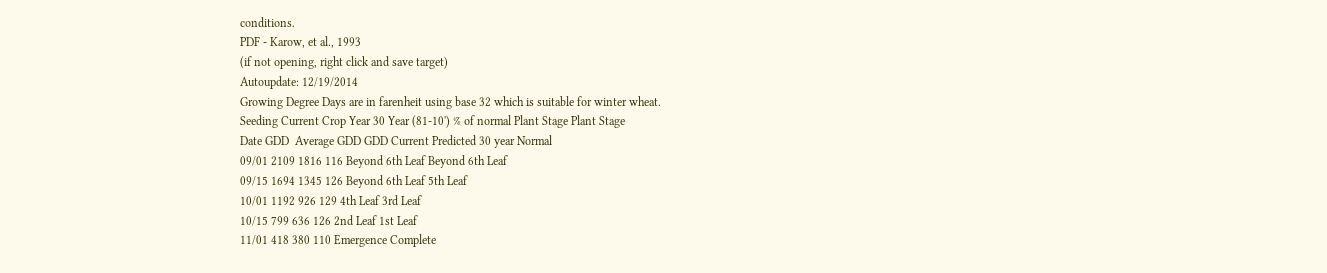conditions.
PDF - Karow, et al., 1993
(if not opening, right click and save target)
Autoupdate: 12/19/2014
Growing Degree Days are in farenheit using base 32 which is suitable for winter wheat.
Seeding Current Crop Year 30 Year (81-10') % of normal Plant Stage Plant Stage
Date GDD  Average GDD GDD Current Predicted 30 year Normal
09/01 2109 1816 116 Beyond 6th Leaf Beyond 6th Leaf
09/15 1694 1345 126 Beyond 6th Leaf 5th Leaf
10/01 1192 926 129 4th Leaf 3rd Leaf
10/15 799 636 126 2nd Leaf 1st Leaf
11/01 418 380 110 Emergence Complete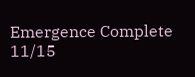Emergence Complete
11/15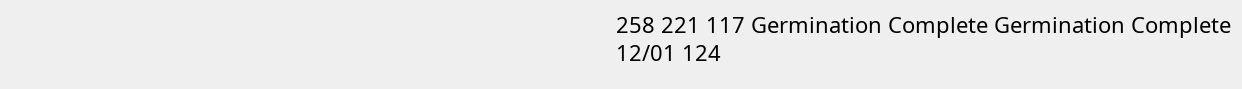258 221 117 Germination Complete Germination Complete
12/01 124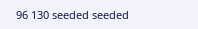96 130 seeded seeded